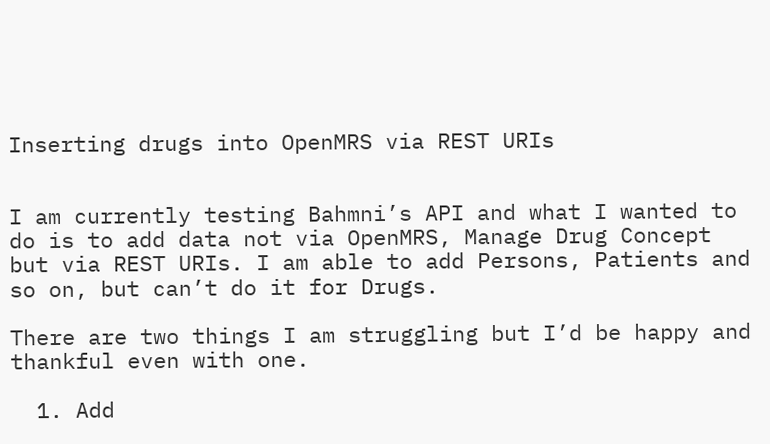Inserting drugs into OpenMRS via REST URIs


I am currently testing Bahmni’s API and what I wanted to do is to add data not via OpenMRS, Manage Drug Concept but via REST URIs. I am able to add Persons, Patients and so on, but can’t do it for Drugs.

There are two things I am struggling but I’d be happy and thankful even with one.

  1. Add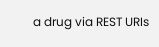a drug via REST URIs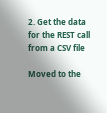2. Get the data for the REST call from a CSV file

Moved to the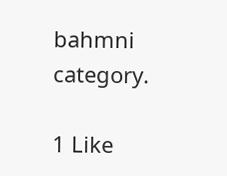bahmni category.

1 Like